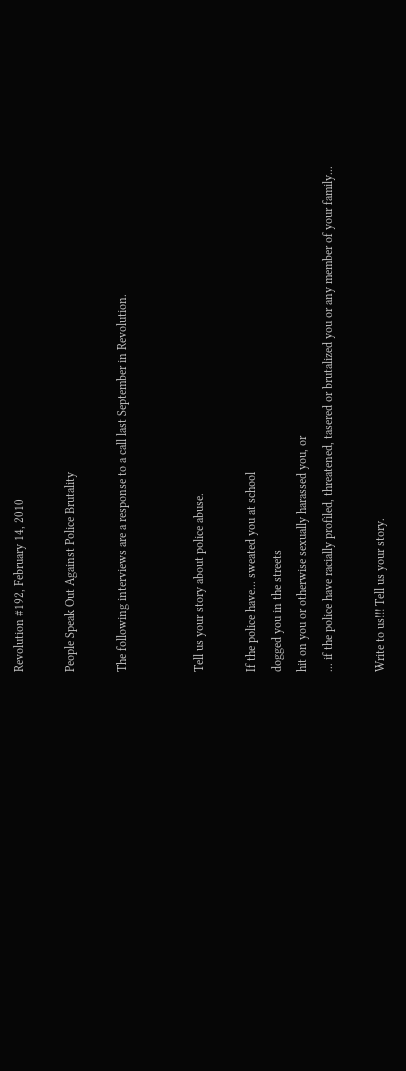Revolution #192, February 14, 2010

People Speak Out Against Police Brutality

The following interviews are a response to a call last September in Revolution.


Tell us your story about police abuse.

If the police have... sweated you at school
dogged you in the streets
hit on you or otherwise sexually harassed you, or
... if the police have racially profiled, threatened, tasered or brutalized you or any member of your family...

Write to us!!! Tell us your story.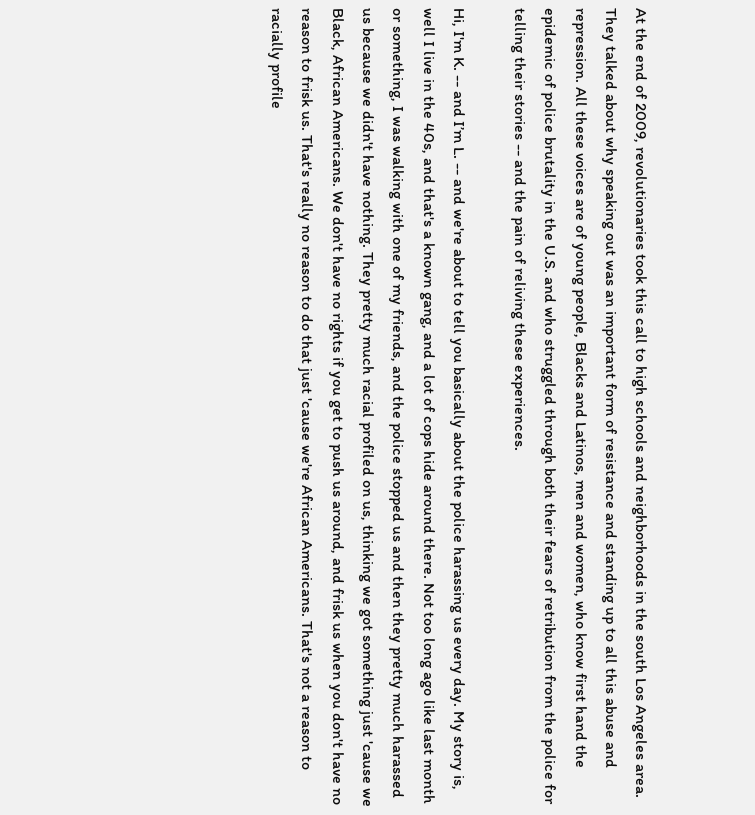At the end of 2009, revolutionaries took this call to high schools and neighborhoods in the south Los Angeles area. They talked about why speaking out was an important form of resistance and standing up to all this abuse and repression. All these voices are of young people, Blacks and Latinos, men and women, who know first hand the epidemic of police brutality in the U.S. and who struggled through both their fears of retribution from the police for telling their stories -- and the pain of reliving these experiences.

Hi, I'm K. -- and I’m L. -- and we're about to tell you basically about the police harassing us every day. My story is, well I live in the 40s, and that's a known gang, and a lot of cops hide around there. Not too long ago like last month or something, I was walking with one of my friends, and the police stopped us and then they pretty much harassed us because we didn't have nothing. They pretty much racial profiled on us, thinking we got something just 'cause we Black, African Americans. We don't have no rights if you get to push us around, and frisk us when you don't have no reason to frisk us. That's really no reason to do that just 'cause we're African Americans. That's not a reason to racially profile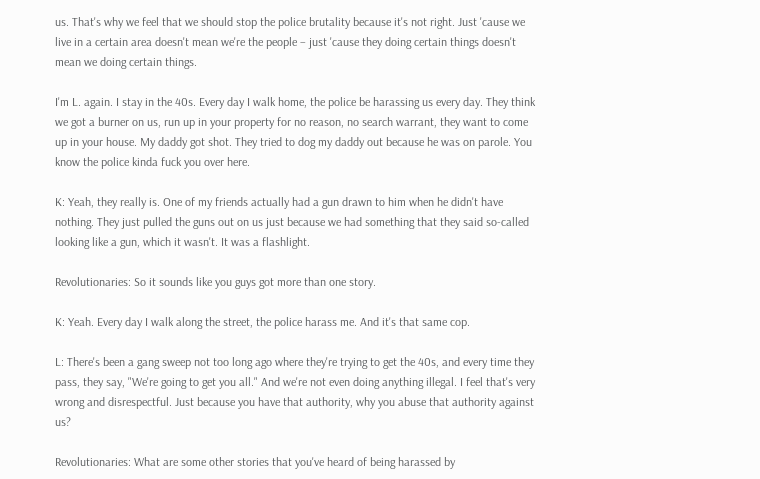us. That's why we feel that we should stop the police brutality because it's not right. Just 'cause we live in a certain area doesn't mean we're the people – just 'cause they doing certain things doesn't mean we doing certain things.

I'm L. again. I stay in the 40s. Every day I walk home, the police be harassing us every day. They think we got a burner on us, run up in your property for no reason, no search warrant, they want to come up in your house. My daddy got shot. They tried to dog my daddy out because he was on parole. You know the police kinda fuck you over here.

K: Yeah, they really is. One of my friends actually had a gun drawn to him when he didn't have nothing. They just pulled the guns out on us just because we had something that they said so-called looking like a gun, which it wasn't. It was a flashlight.

Revolutionaries: So it sounds like you guys got more than one story.

K: Yeah. Every day I walk along the street, the police harass me. And it's that same cop.

L: There's been a gang sweep not too long ago where they're trying to get the 40s, and every time they pass, they say, "We're going to get you all." And we're not even doing anything illegal. I feel that's very wrong and disrespectful. Just because you have that authority, why you abuse that authority against us?

Revolutionaries: What are some other stories that you've heard of being harassed by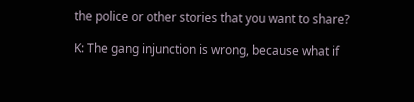the police or other stories that you want to share?

K: The gang injunction is wrong, because what if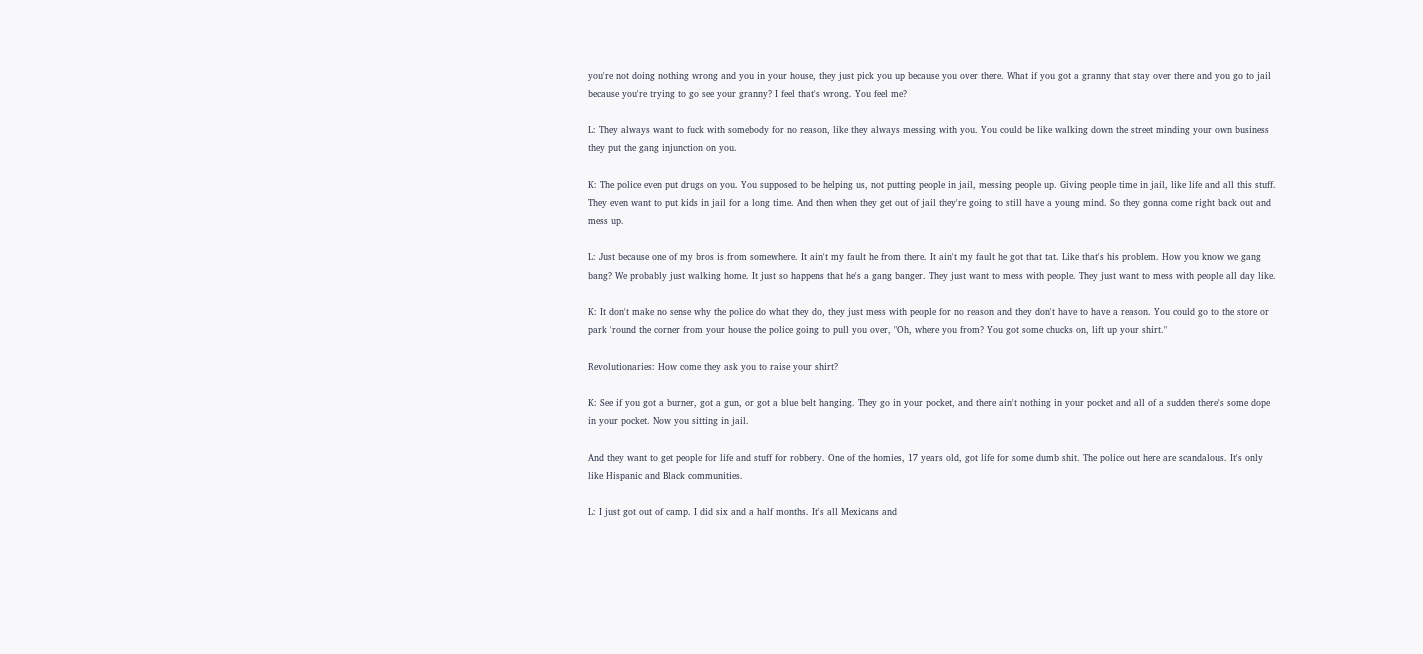you're not doing nothing wrong and you in your house, they just pick you up because you over there. What if you got a granny that stay over there and you go to jail because you're trying to go see your granny? I feel that's wrong. You feel me?

L: They always want to fuck with somebody for no reason, like they always messing with you. You could be like walking down the street minding your own business they put the gang injunction on you.

K: The police even put drugs on you. You supposed to be helping us, not putting people in jail, messing people up. Giving people time in jail, like life and all this stuff. They even want to put kids in jail for a long time. And then when they get out of jail they're going to still have a young mind. So they gonna come right back out and mess up.

L: Just because one of my bros is from somewhere. It ain't my fault he from there. It ain't my fault he got that tat. Like that's his problem. How you know we gang bang? We probably just walking home. It just so happens that he's a gang banger. They just want to mess with people. They just want to mess with people all day like.

K: It don't make no sense why the police do what they do, they just mess with people for no reason and they don't have to have a reason. You could go to the store or park 'round the corner from your house the police going to pull you over, "Oh, where you from? You got some chucks on, lift up your shirt."

Revolutionaries: How come they ask you to raise your shirt?

K: See if you got a burner, got a gun, or got a blue belt hanging. They go in your pocket, and there ain't nothing in your pocket and all of a sudden there's some dope in your pocket. Now you sitting in jail.

And they want to get people for life and stuff for robbery. One of the homies, 17 years old, got life for some dumb shit. The police out here are scandalous. It's only like Hispanic and Black communities.

L: I just got out of camp. I did six and a half months. It's all Mexicans and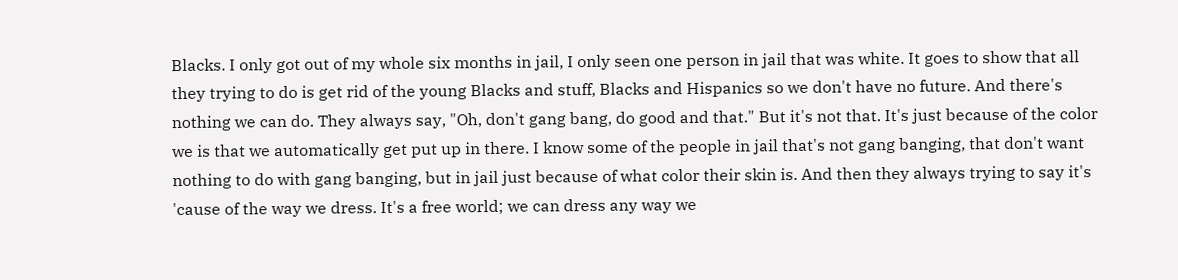Blacks. I only got out of my whole six months in jail, I only seen one person in jail that was white. It goes to show that all they trying to do is get rid of the young Blacks and stuff, Blacks and Hispanics so we don't have no future. And there's nothing we can do. They always say, "Oh, don't gang bang, do good and that." But it's not that. It's just because of the color we is that we automatically get put up in there. I know some of the people in jail that's not gang banging, that don't want nothing to do with gang banging, but in jail just because of what color their skin is. And then they always trying to say it's 'cause of the way we dress. It's a free world; we can dress any way we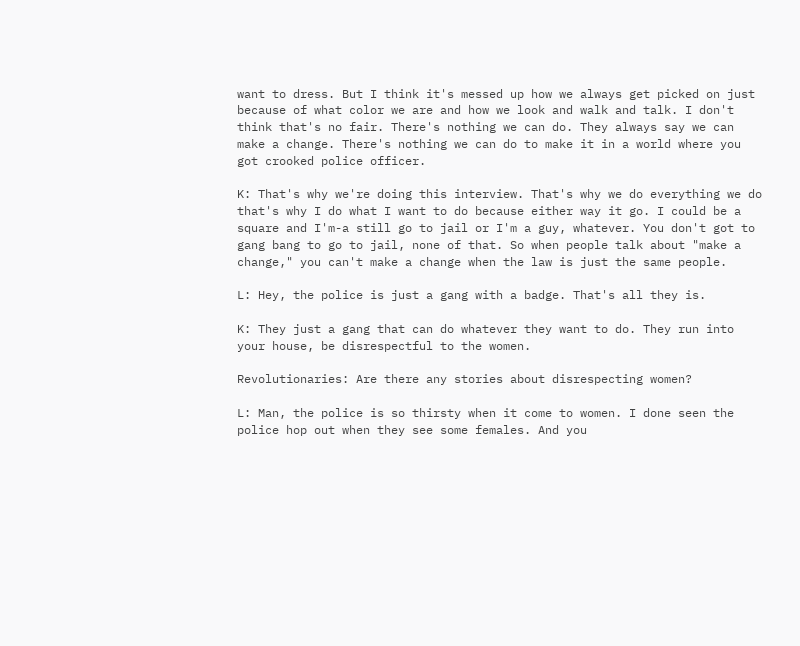want to dress. But I think it's messed up how we always get picked on just because of what color we are and how we look and walk and talk. I don't think that's no fair. There's nothing we can do. They always say we can make a change. There's nothing we can do to make it in a world where you got crooked police officer.

K: That's why we're doing this interview. That's why we do everything we do that's why I do what I want to do because either way it go. I could be a square and I'm-a still go to jail or I'm a guy, whatever. You don't got to gang bang to go to jail, none of that. So when people talk about "make a change," you can't make a change when the law is just the same people.

L: Hey, the police is just a gang with a badge. That's all they is.

K: They just a gang that can do whatever they want to do. They run into your house, be disrespectful to the women.

Revolutionaries: Are there any stories about disrespecting women?

L: Man, the police is so thirsty when it come to women. I done seen the police hop out when they see some females. And you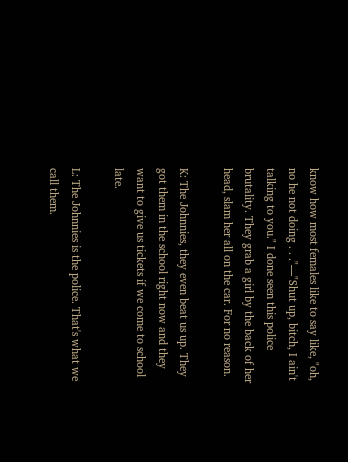know how most females like to say like, "oh, no he not doing . . ."—"Shut up, bitch, I ain't talking to you." I done seen this police brutality. They grab a girl by the back of her head, slam her all on the car. For no reason.

K: The Johnnies, they even beat us up. They got them in the school right now and they want to give us tickets if we come to school late.

L: The Johnnies is the police. That's what we call them.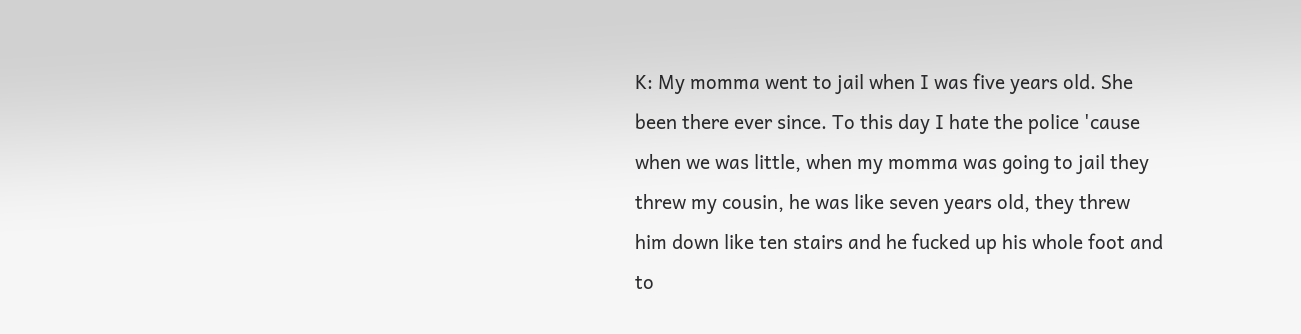K: My momma went to jail when I was five years old. She been there ever since. To this day I hate the police 'cause when we was little, when my momma was going to jail they threw my cousin, he was like seven years old, they threw him down like ten stairs and he fucked up his whole foot and to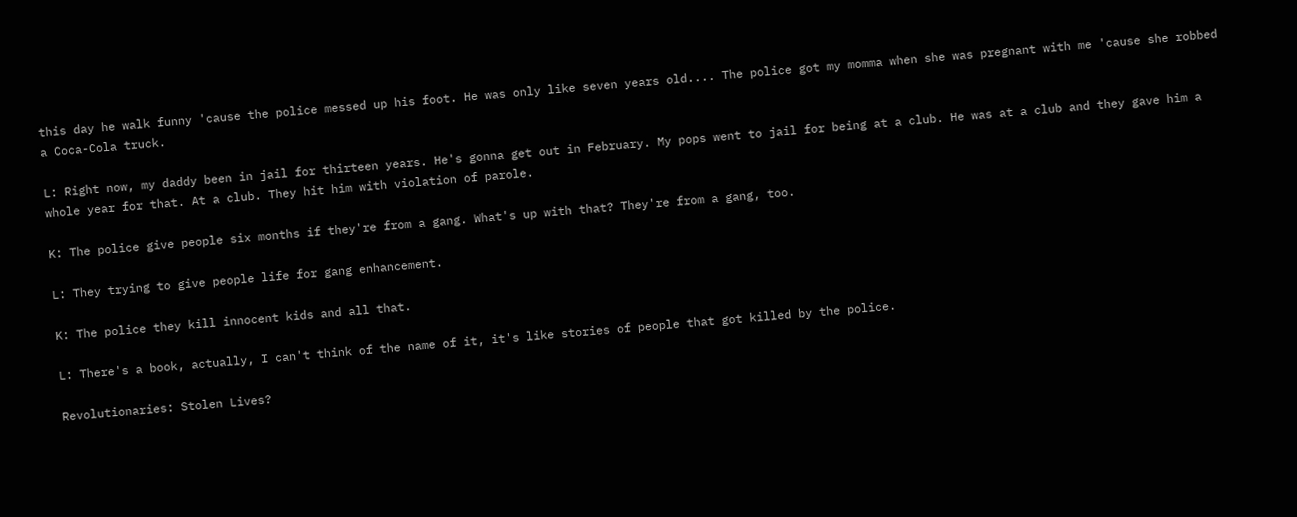this day he walk funny 'cause the police messed up his foot. He was only like seven years old.... The police got my momma when she was pregnant with me 'cause she robbed a Coca-Cola truck.

L: Right now, my daddy been in jail for thirteen years. He's gonna get out in February. My pops went to jail for being at a club. He was at a club and they gave him a whole year for that. At a club. They hit him with violation of parole.

K: The police give people six months if they're from a gang. What's up with that? They're from a gang, too.

L: They trying to give people life for gang enhancement.

K: The police they kill innocent kids and all that.

L: There's a book, actually, I can't think of the name of it, it's like stories of people that got killed by the police.

Revolutionaries: Stolen Lives?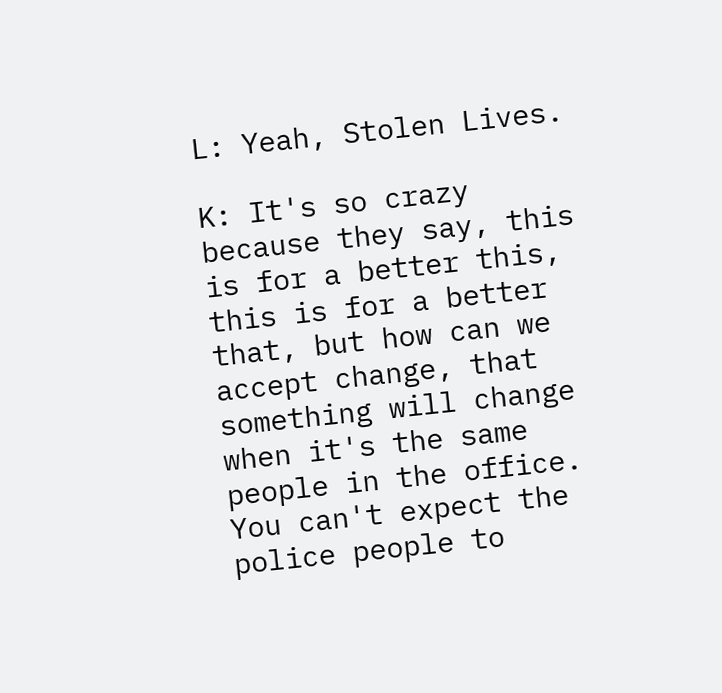L: Yeah, Stolen Lives.

K: It's so crazy because they say, this is for a better this, this is for a better that, but how can we accept change, that something will change when it's the same people in the office. You can't expect the police people to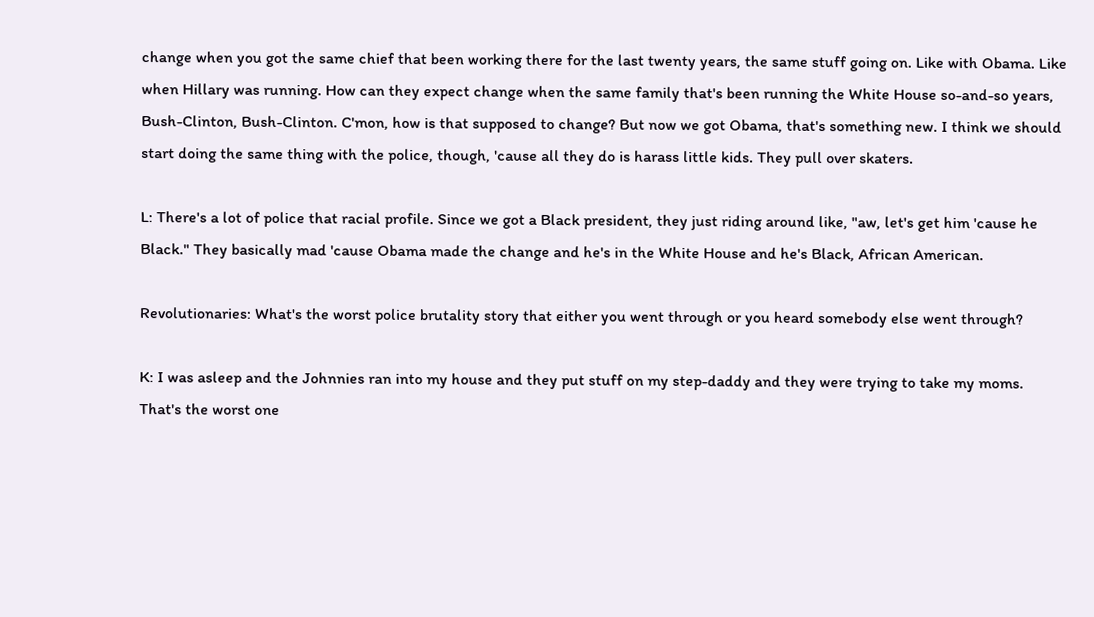change when you got the same chief that been working there for the last twenty years, the same stuff going on. Like with Obama. Like when Hillary was running. How can they expect change when the same family that's been running the White House so-and-so years, Bush-Clinton, Bush-Clinton. C'mon, how is that supposed to change? But now we got Obama, that's something new. I think we should start doing the same thing with the police, though, 'cause all they do is harass little kids. They pull over skaters.

L: There's a lot of police that racial profile. Since we got a Black president, they just riding around like, "aw, let's get him 'cause he Black." They basically mad 'cause Obama made the change and he's in the White House and he's Black, African American.

Revolutionaries: What's the worst police brutality story that either you went through or you heard somebody else went through?

K: I was asleep and the Johnnies ran into my house and they put stuff on my step-daddy and they were trying to take my moms. That's the worst one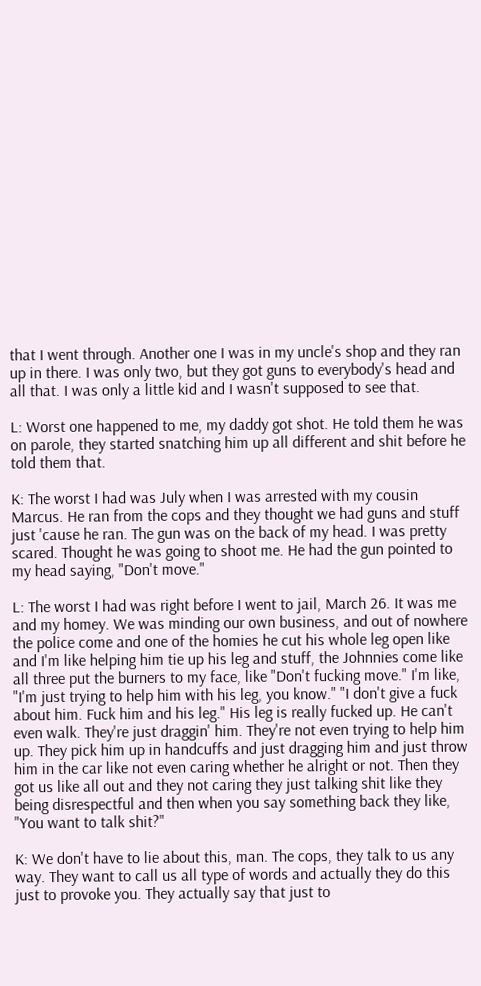that I went through. Another one I was in my uncle's shop and they ran up in there. I was only two, but they got guns to everybody's head and all that. I was only a little kid and I wasn't supposed to see that.

L: Worst one happened to me, my daddy got shot. He told them he was on parole, they started snatching him up all different and shit before he told them that.

K: The worst I had was July when I was arrested with my cousin Marcus. He ran from the cops and they thought we had guns and stuff just 'cause he ran. The gun was on the back of my head. I was pretty scared. Thought he was going to shoot me. He had the gun pointed to my head saying, "Don't move."

L: The worst I had was right before I went to jail, March 26. It was me and my homey. We was minding our own business, and out of nowhere the police come and one of the homies he cut his whole leg open like and I'm like helping him tie up his leg and stuff, the Johnnies come like all three put the burners to my face, like "Don't fucking move." I'm like, "I'm just trying to help him with his leg, you know." "I don't give a fuck about him. Fuck him and his leg." His leg is really fucked up. He can't even walk. They're just draggin' him. They're not even trying to help him up. They pick him up in handcuffs and just dragging him and just throw him in the car like not even caring whether he alright or not. Then they got us like all out and they not caring they just talking shit like they being disrespectful and then when you say something back they like, "You want to talk shit?"

K: We don't have to lie about this, man. The cops, they talk to us any way. They want to call us all type of words and actually they do this just to provoke you. They actually say that just to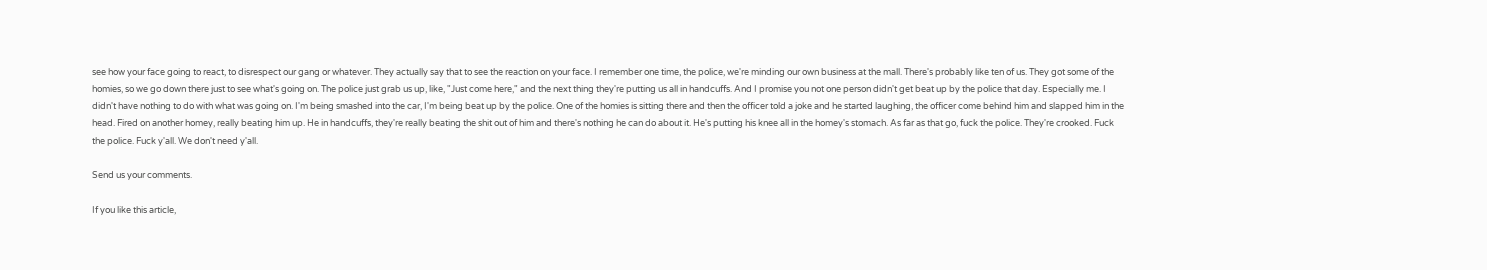see how your face going to react, to disrespect our gang or whatever. They actually say that to see the reaction on your face. I remember one time, the police, we're minding our own business at the mall. There's probably like ten of us. They got some of the homies, so we go down there just to see what's going on. The police just grab us up, like, "Just come here," and the next thing they're putting us all in handcuffs. And I promise you not one person didn't get beat up by the police that day. Especially me. I didn't have nothing to do with what was going on. I'm being smashed into the car, I'm being beat up by the police. One of the homies is sitting there and then the officer told a joke and he started laughing, the officer come behind him and slapped him in the head. Fired on another homey, really beating him up. He in handcuffs, they're really beating the shit out of him and there's nothing he can do about it. He's putting his knee all in the homey's stomach. As far as that go, fuck the police. They're crooked. Fuck the police. Fuck y'all. We don't need y'all.

Send us your comments.

If you like this article,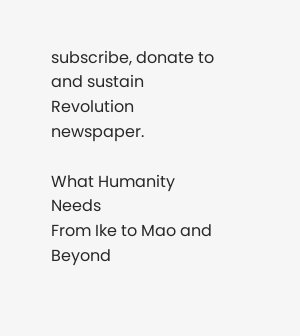subscribe, donate to and sustain Revolution newspaper.

What Humanity Needs
From Ike to Mao and Beyond